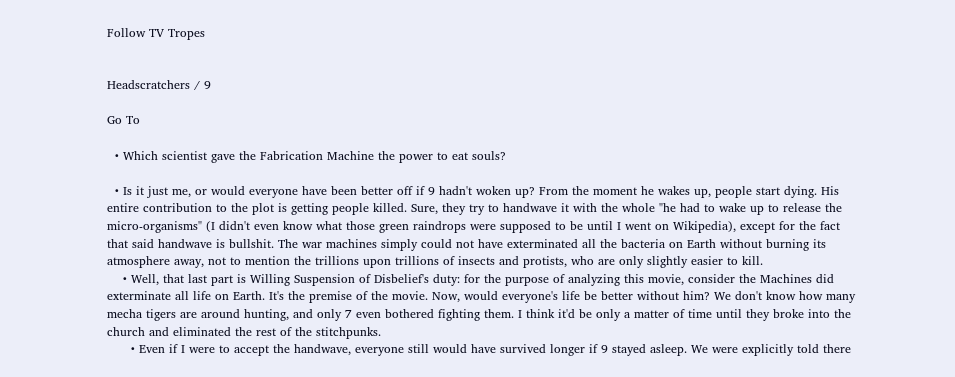Follow TV Tropes


Headscratchers / 9

Go To

  • Which scientist gave the Fabrication Machine the power to eat souls?

  • Is it just me, or would everyone have been better off if 9 hadn't woken up? From the moment he wakes up, people start dying. His entire contribution to the plot is getting people killed. Sure, they try to handwave it with the whole "he had to wake up to release the micro-organisms" (I didn't even know what those green raindrops were supposed to be until I went on Wikipedia), except for the fact that said handwave is bullshit. The war machines simply could not have exterminated all the bacteria on Earth without burning its atmosphere away, not to mention the trillions upon trillions of insects and protists, who are only slightly easier to kill.
    • Well, that last part is Willing Suspension of Disbelief's duty: for the purpose of analyzing this movie, consider the Machines did exterminate all life on Earth. It's the premise of the movie. Now, would everyone's life be better without him? We don't know how many mecha tigers are around hunting, and only 7 even bothered fighting them. I think it'd be only a matter of time until they broke into the church and eliminated the rest of the stitchpunks.
      • Even if I were to accept the handwave, everyone still would have survived longer if 9 stayed asleep. We were explicitly told there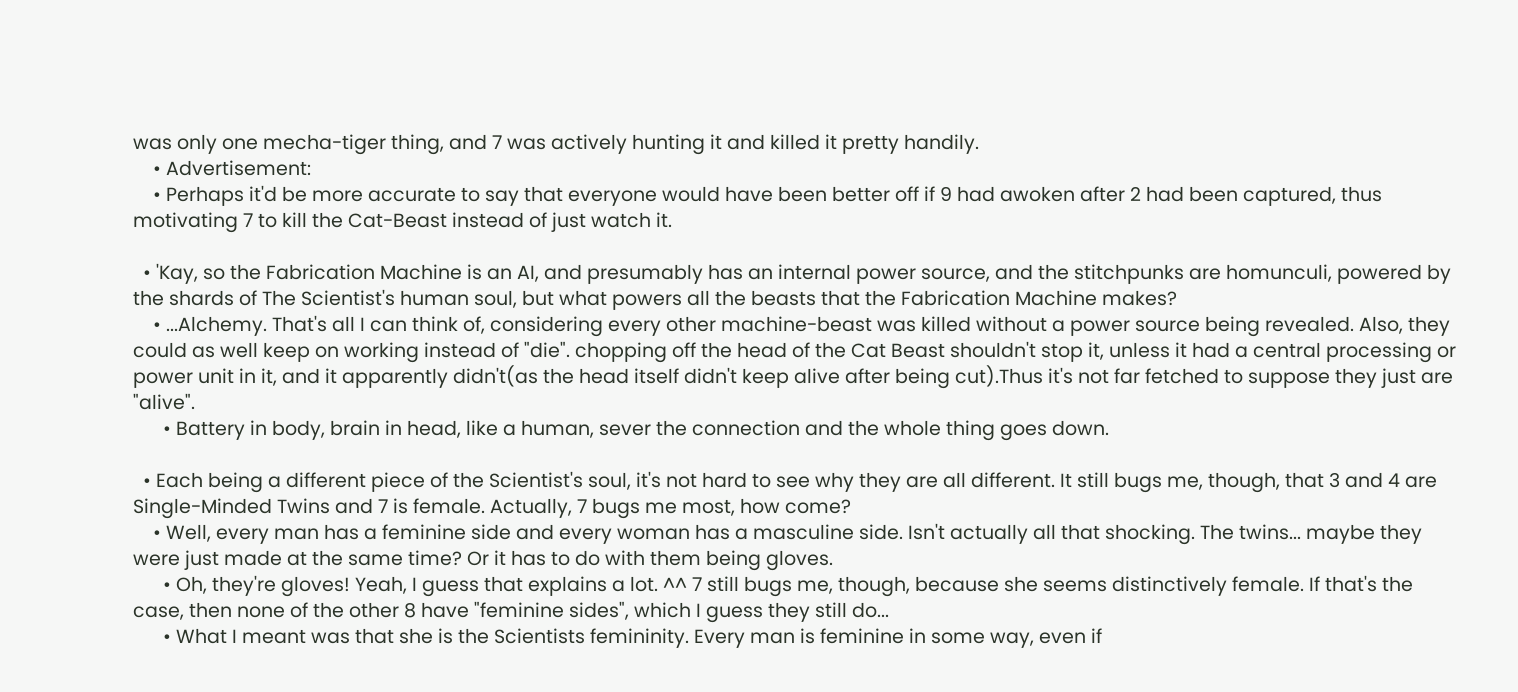was only one mecha-tiger thing, and 7 was actively hunting it and killed it pretty handily.
    • Advertisement:
    • Perhaps it'd be more accurate to say that everyone would have been better off if 9 had awoken after 2 had been captured, thus motivating 7 to kill the Cat-Beast instead of just watch it.

  • 'Kay, so the Fabrication Machine is an AI, and presumably has an internal power source, and the stitchpunks are homunculi, powered by the shards of The Scientist's human soul, but what powers all the beasts that the Fabrication Machine makes?
    • ...Alchemy. That's all I can think of, considering every other machine-beast was killed without a power source being revealed. Also, they could as well keep on working instead of "die". chopping off the head of the Cat Beast shouldn't stop it, unless it had a central processing or power unit in it, and it apparently didn't(as the head itself didn't keep alive after being cut).Thus it's not far fetched to suppose they just are "alive".
      • Battery in body, brain in head, like a human, sever the connection and the whole thing goes down.

  • Each being a different piece of the Scientist's soul, it's not hard to see why they are all different. It still bugs me, though, that 3 and 4 are Single-Minded Twins and 7 is female. Actually, 7 bugs me most, how come?
    • Well, every man has a feminine side and every woman has a masculine side. Isn't actually all that shocking. The twins... maybe they were just made at the same time? Or it has to do with them being gloves.
      • Oh, they're gloves! Yeah, I guess that explains a lot. ^^ 7 still bugs me, though, because she seems distinctively female. If that's the case, then none of the other 8 have "feminine sides", which I guess they still do...
      • What I meant was that she is the Scientists femininity. Every man is feminine in some way, even if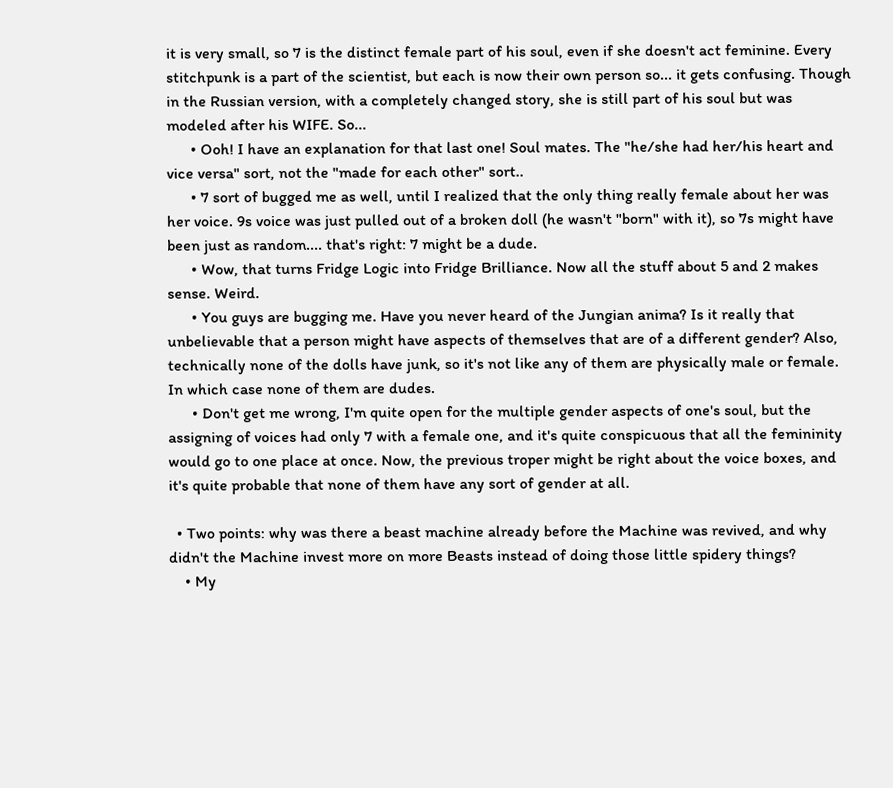it is very small, so 7 is the distinct female part of his soul, even if she doesn't act feminine. Every stitchpunk is a part of the scientist, but each is now their own person so... it gets confusing. Though in the Russian version, with a completely changed story, she is still part of his soul but was modeled after his WIFE. So...
      • Ooh! I have an explanation for that last one! Soul mates. The "he/she had her/his heart and vice versa" sort, not the "made for each other" sort..
      • 7 sort of bugged me as well, until I realized that the only thing really female about her was her voice. 9s voice was just pulled out of a broken doll (he wasn't "born" with it), so 7s might have been just as random.... that's right: 7 might be a dude.
      • Wow, that turns Fridge Logic into Fridge Brilliance. Now all the stuff about 5 and 2 makes sense. Weird.
      • You guys are bugging me. Have you never heard of the Jungian anima? Is it really that unbelievable that a person might have aspects of themselves that are of a different gender? Also, technically none of the dolls have junk, so it's not like any of them are physically male or female. In which case none of them are dudes.
      • Don't get me wrong, I'm quite open for the multiple gender aspects of one's soul, but the assigning of voices had only 7 with a female one, and it's quite conspicuous that all the femininity would go to one place at once. Now, the previous troper might be right about the voice boxes, and it's quite probable that none of them have any sort of gender at all.

  • Two points: why was there a beast machine already before the Machine was revived, and why didn't the Machine invest more on more Beasts instead of doing those little spidery things?
    • My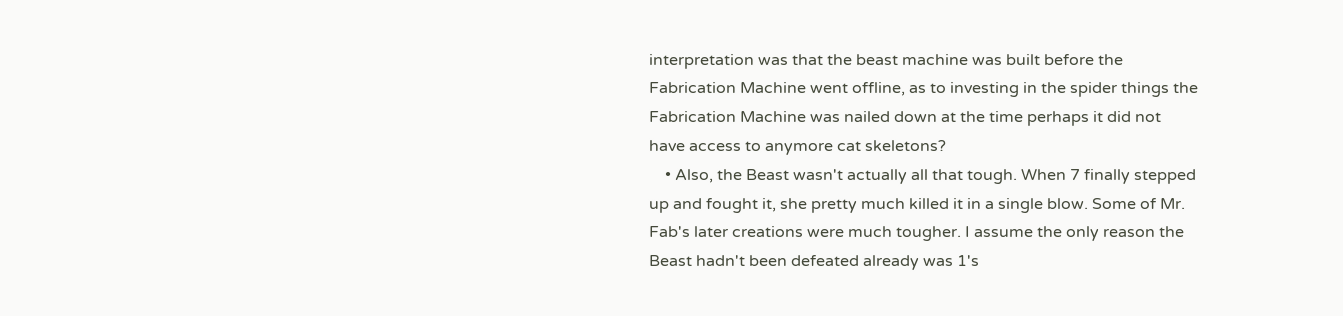interpretation was that the beast machine was built before the Fabrication Machine went offline, as to investing in the spider things the Fabrication Machine was nailed down at the time perhaps it did not have access to anymore cat skeletons?
    • Also, the Beast wasn't actually all that tough. When 7 finally stepped up and fought it, she pretty much killed it in a single blow. Some of Mr. Fab's later creations were much tougher. I assume the only reason the Beast hadn't been defeated already was 1's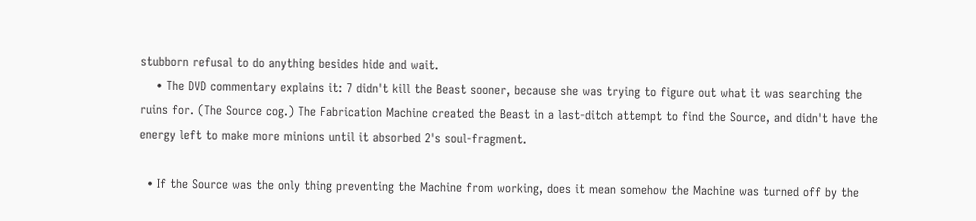stubborn refusal to do anything besides hide and wait.
    • The DVD commentary explains it: 7 didn't kill the Beast sooner, because she was trying to figure out what it was searching the ruins for. (The Source cog.) The Fabrication Machine created the Beast in a last-ditch attempt to find the Source, and didn't have the energy left to make more minions until it absorbed 2's soul-fragment.

  • If the Source was the only thing preventing the Machine from working, does it mean somehow the Machine was turned off by the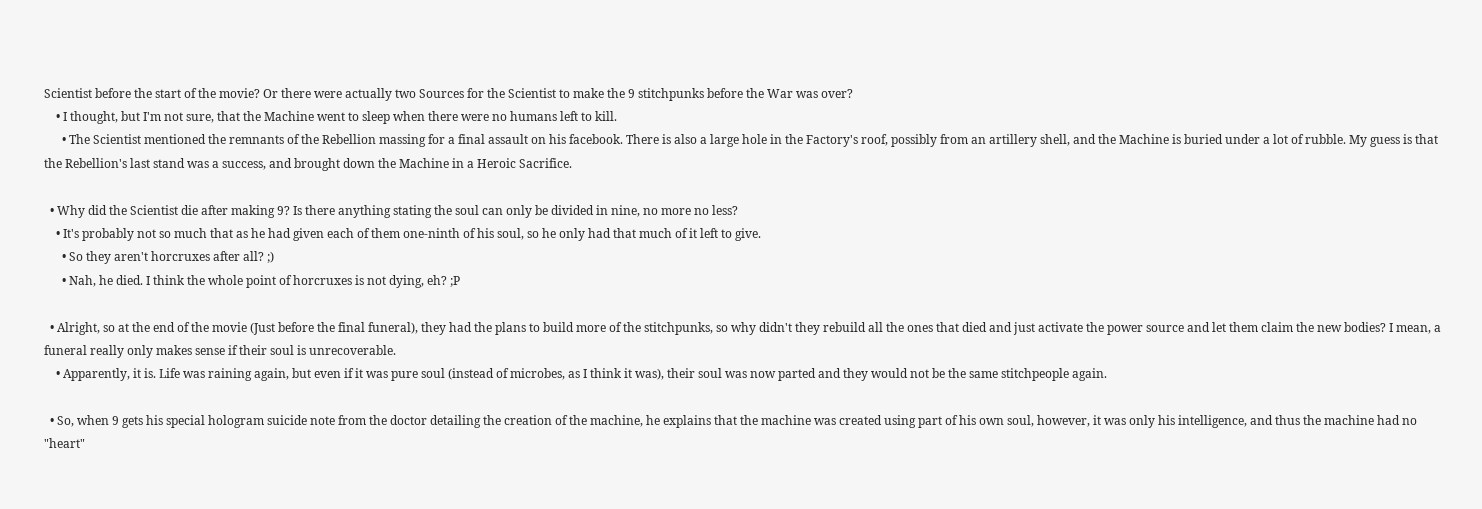Scientist before the start of the movie? Or there were actually two Sources for the Scientist to make the 9 stitchpunks before the War was over?
    • I thought, but I'm not sure, that the Machine went to sleep when there were no humans left to kill.
      • The Scientist mentioned the remnants of the Rebellion massing for a final assault on his facebook. There is also a large hole in the Factory's roof, possibly from an artillery shell, and the Machine is buried under a lot of rubble. My guess is that the Rebellion's last stand was a success, and brought down the Machine in a Heroic Sacrifice.

  • Why did the Scientist die after making 9? Is there anything stating the soul can only be divided in nine, no more no less?
    • It's probably not so much that as he had given each of them one-ninth of his soul, so he only had that much of it left to give.
      • So they aren't horcruxes after all? ;)
      • Nah, he died. I think the whole point of horcruxes is not dying, eh? ;P

  • Alright, so at the end of the movie (Just before the final funeral), they had the plans to build more of the stitchpunks, so why didn't they rebuild all the ones that died and just activate the power source and let them claim the new bodies? I mean, a funeral really only makes sense if their soul is unrecoverable.
    • Apparently, it is. Life was raining again, but even if it was pure soul (instead of microbes, as I think it was), their soul was now parted and they would not be the same stitchpeople again.

  • So, when 9 gets his special hologram suicide note from the doctor detailing the creation of the machine, he explains that the machine was created using part of his own soul, however, it was only his intelligence, and thus the machine had no "heart"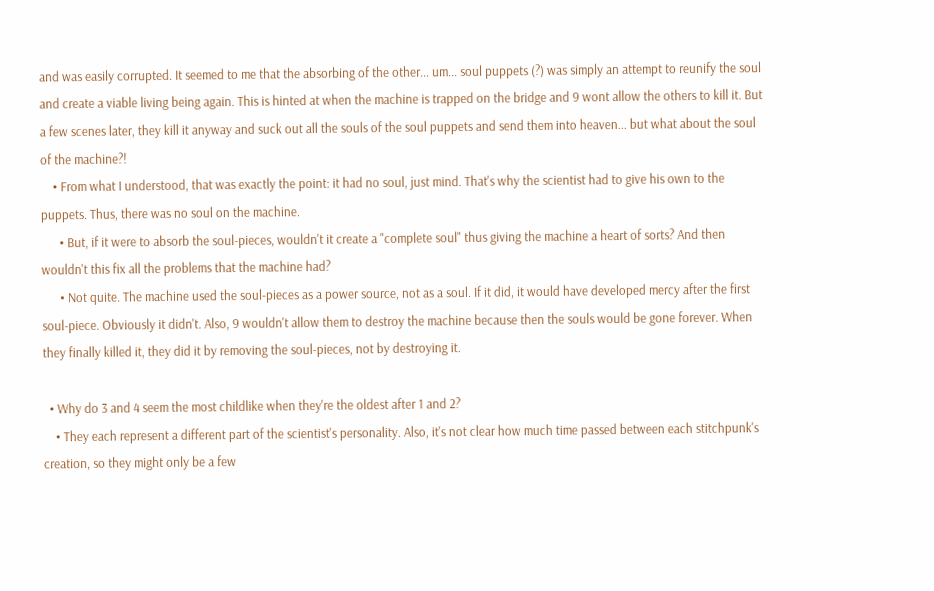and was easily corrupted. It seemed to me that the absorbing of the other... um... soul puppets (?) was simply an attempt to reunify the soul and create a viable living being again. This is hinted at when the machine is trapped on the bridge and 9 wont allow the others to kill it. But a few scenes later, they kill it anyway and suck out all the souls of the soul puppets and send them into heaven... but what about the soul of the machine?!
    • From what I understood, that was exactly the point: it had no soul, just mind. That's why the scientist had to give his own to the puppets. Thus, there was no soul on the machine.
      • But, if it were to absorb the soul-pieces, wouldn't it create a "complete soul" thus giving the machine a heart of sorts? And then wouldn't this fix all the problems that the machine had?
      • Not quite. The machine used the soul-pieces as a power source, not as a soul. If it did, it would have developed mercy after the first soul-piece. Obviously it didn't. Also, 9 wouldn't allow them to destroy the machine because then the souls would be gone forever. When they finally killed it, they did it by removing the soul-pieces, not by destroying it.

  • Why do 3 and 4 seem the most childlike when they're the oldest after 1 and 2?
    • They each represent a different part of the scientist's personality. Also, it's not clear how much time passed between each stitchpunk's creation, so they might only be a few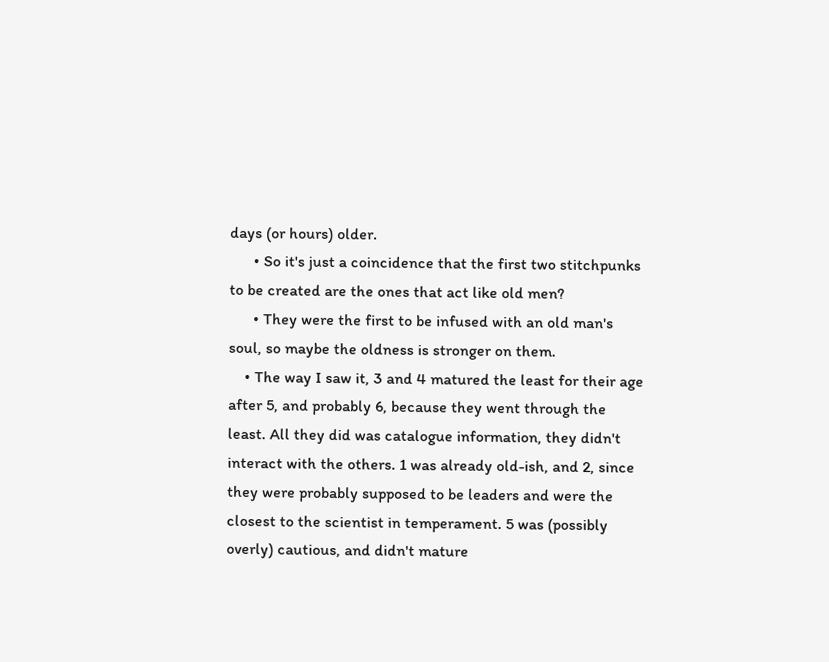days (or hours) older.
      • So it's just a coincidence that the first two stitchpunks to be created are the ones that act like old men?
      • They were the first to be infused with an old man's soul, so maybe the oldness is stronger on them.
    • The way I saw it, 3 and 4 matured the least for their age after 5, and probably 6, because they went through the least. All they did was catalogue information, they didn't interact with the others. 1 was already old-ish, and 2, since they were probably supposed to be leaders and were the closest to the scientist in temperament. 5 was (possibly overly) cautious, and didn't mature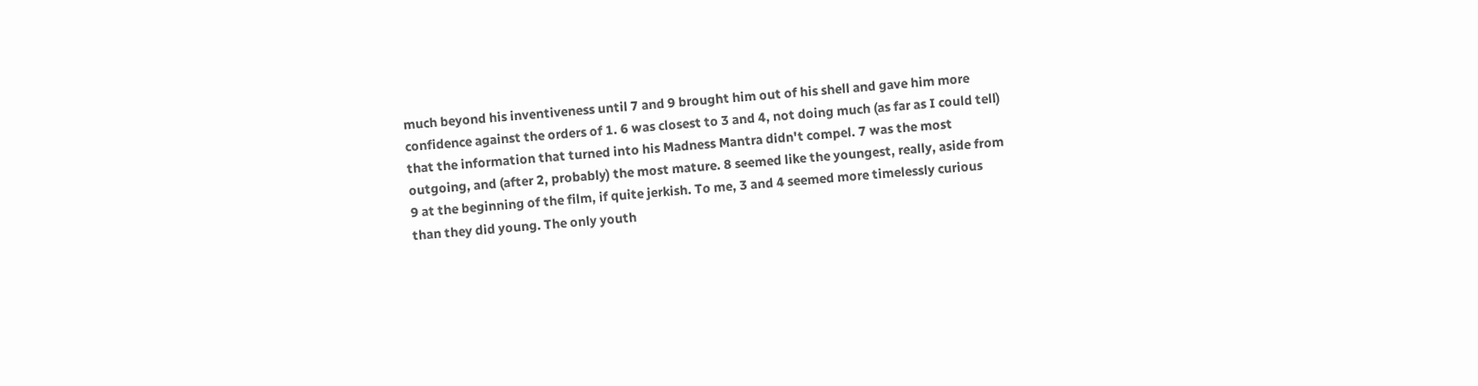much beyond his inventiveness until 7 and 9 brought him out of his shell and gave him more confidence against the orders of 1. 6 was closest to 3 and 4, not doing much (as far as I could tell) that the information that turned into his Madness Mantra didn't compel. 7 was the most outgoing, and (after 2, probably) the most mature. 8 seemed like the youngest, really, aside from 9 at the beginning of the film, if quite jerkish. To me, 3 and 4 seemed more timelessly curious than they did young. The only youth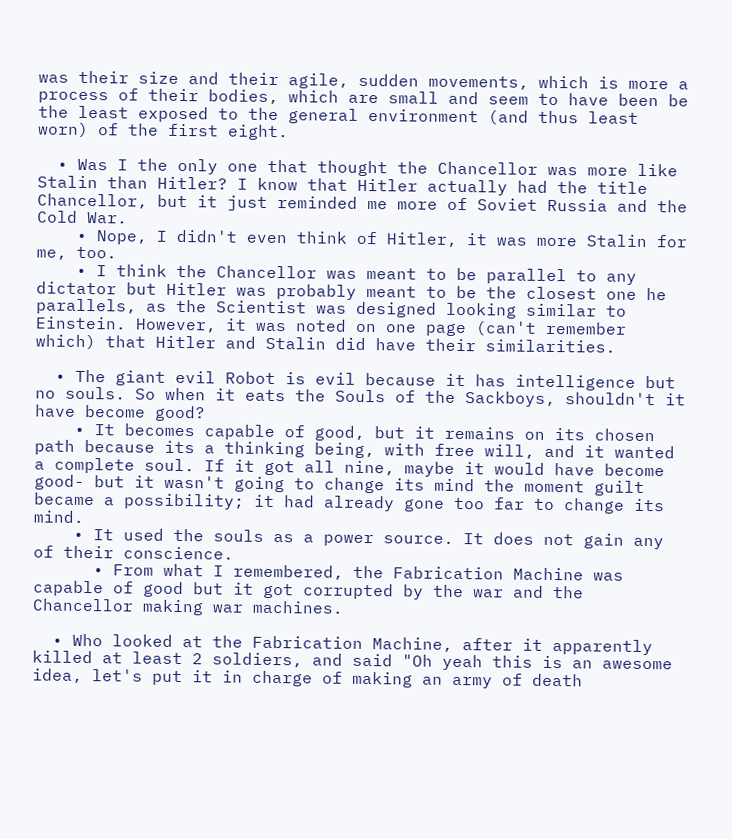was their size and their agile, sudden movements, which is more a process of their bodies, which are small and seem to have been be the least exposed to the general environment (and thus least worn) of the first eight.

  • Was I the only one that thought the Chancellor was more like Stalin than Hitler? I know that Hitler actually had the title Chancellor, but it just reminded me more of Soviet Russia and the Cold War.
    • Nope, I didn't even think of Hitler, it was more Stalin for me, too.
    • I think the Chancellor was meant to be parallel to any dictator but Hitler was probably meant to be the closest one he parallels, as the Scientist was designed looking similar to Einstein. However, it was noted on one page (can't remember which) that Hitler and Stalin did have their similarities.

  • The giant evil Robot is evil because it has intelligence but no souls. So when it eats the Souls of the Sackboys, shouldn't it have become good?
    • It becomes capable of good, but it remains on its chosen path because its a thinking being, with free will, and it wanted a complete soul. If it got all nine, maybe it would have become good- but it wasn't going to change its mind the moment guilt became a possibility; it had already gone too far to change its mind.
    • It used the souls as a power source. It does not gain any of their conscience.
      • From what I remembered, the Fabrication Machine was capable of good but it got corrupted by the war and the Chancellor making war machines.

  • Who looked at the Fabrication Machine, after it apparently killed at least 2 soldiers, and said "Oh yeah this is an awesome idea, let's put it in charge of making an army of death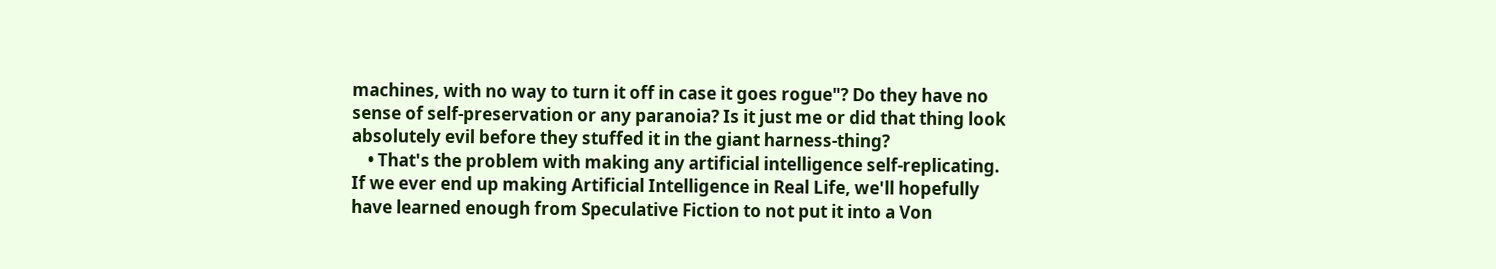machines, with no way to turn it off in case it goes rogue"? Do they have no sense of self-preservation or any paranoia? Is it just me or did that thing look absolutely evil before they stuffed it in the giant harness-thing?
    • That's the problem with making any artificial intelligence self-replicating. If we ever end up making Artificial Intelligence in Real Life, we'll hopefully have learned enough from Speculative Fiction to not put it into a Von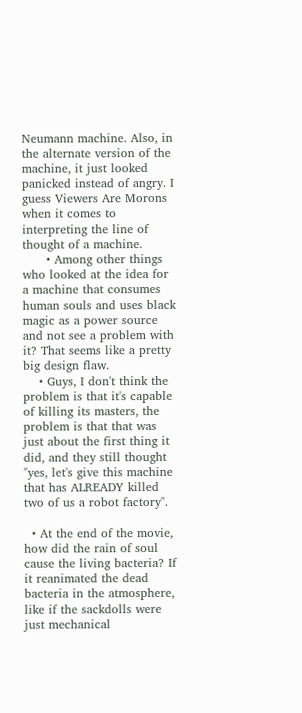Neumann machine. Also, in the alternate version of the machine, it just looked panicked instead of angry. I guess Viewers Are Morons when it comes to interpreting the line of thought of a machine.
      • Among other things who looked at the idea for a machine that consumes human souls and uses black magic as a power source and not see a problem with it? That seems like a pretty big design flaw.
    • Guys, I don't think the problem is that it's capable of killing its masters, the problem is that that was just about the first thing it did, and they still thought "yes, let's give this machine that has ALREADY killed two of us a robot factory".

  • At the end of the movie, how did the rain of soul cause the living bacteria? If it reanimated the dead bacteria in the atmosphere, like if the sackdolls were just mechanical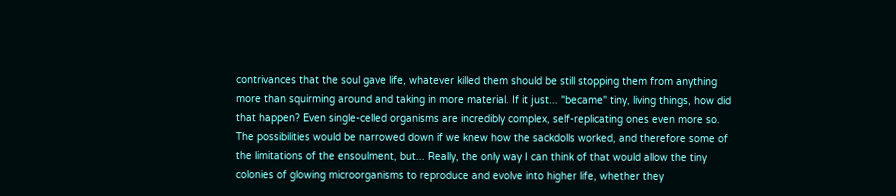contrivances that the soul gave life, whatever killed them should be still stopping them from anything more than squirming around and taking in more material. If it just... "became" tiny, living things, how did that happen? Even single-celled organisms are incredibly complex, self-replicating ones even more so. The possibilities would be narrowed down if we knew how the sackdolls worked, and therefore some of the limitations of the ensoulment, but... Really, the only way I can think of that would allow the tiny colonies of glowing microorganisms to reproduce and evolve into higher life, whether they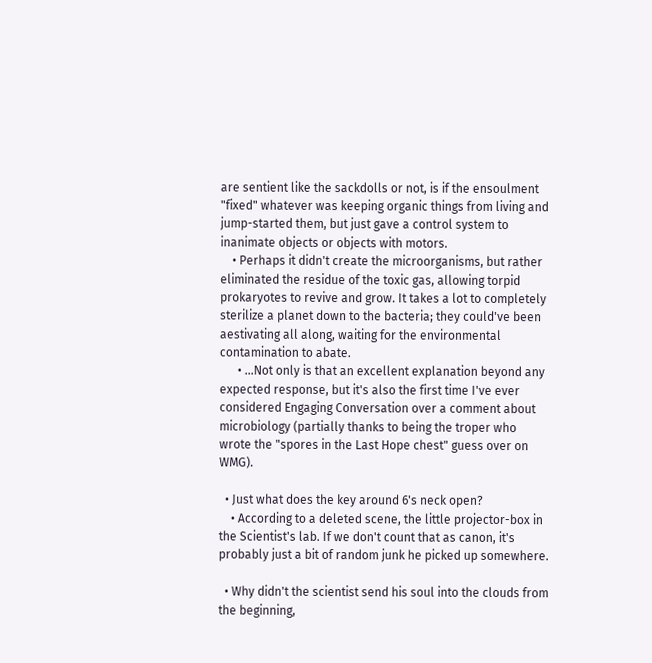are sentient like the sackdolls or not, is if the ensoulment "fixed" whatever was keeping organic things from living and jump-started them, but just gave a control system to inanimate objects or objects with motors.
    • Perhaps it didn't create the microorganisms, but rather eliminated the residue of the toxic gas, allowing torpid prokaryotes to revive and grow. It takes a lot to completely sterilize a planet down to the bacteria; they could've been aestivating all along, waiting for the environmental contamination to abate.
      • ...Not only is that an excellent explanation beyond any expected response, but it's also the first time I've ever considered Engaging Conversation over a comment about microbiology (partially thanks to being the troper who wrote the "spores in the Last Hope chest" guess over on WMG).

  • Just what does the key around 6's neck open?
    • According to a deleted scene, the little projector-box in the Scientist's lab. If we don't count that as canon, it's probably just a bit of random junk he picked up somewhere.

  • Why didn't the scientist send his soul into the clouds from the beginning,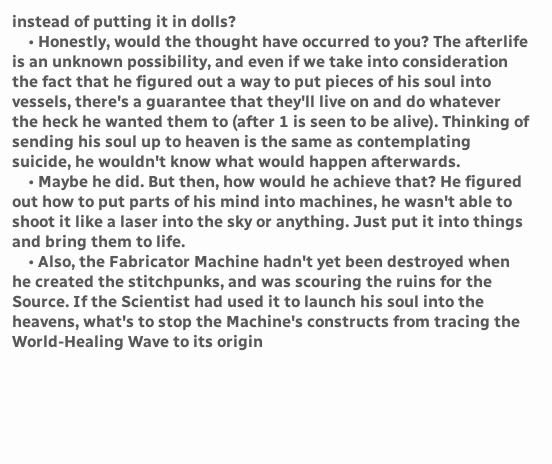instead of putting it in dolls?
    • Honestly, would the thought have occurred to you? The afterlife is an unknown possibility, and even if we take into consideration the fact that he figured out a way to put pieces of his soul into vessels, there's a guarantee that they'll live on and do whatever the heck he wanted them to (after 1 is seen to be alive). Thinking of sending his soul up to heaven is the same as contemplating suicide, he wouldn't know what would happen afterwards.
    • Maybe he did. But then, how would he achieve that? He figured out how to put parts of his mind into machines, he wasn't able to shoot it like a laser into the sky or anything. Just put it into things and bring them to life.
    • Also, the Fabricator Machine hadn't yet been destroyed when he created the stitchpunks, and was scouring the ruins for the Source. If the Scientist had used it to launch his soul into the heavens, what's to stop the Machine's constructs from tracing the World-Healing Wave to its origin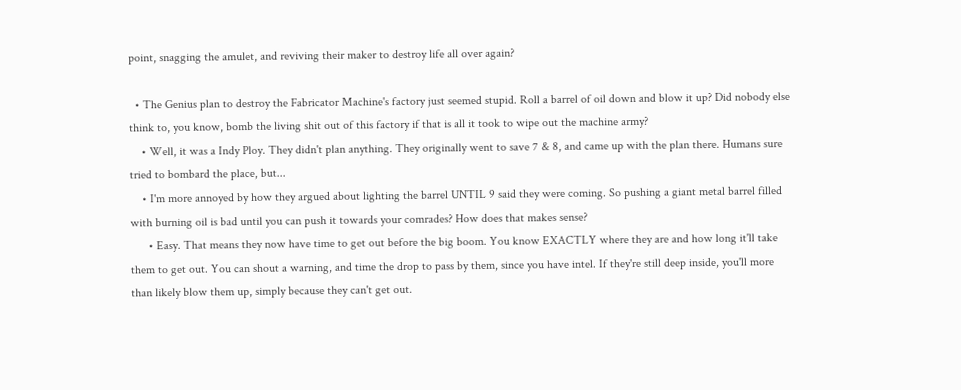point, snagging the amulet, and reviving their maker to destroy life all over again?

  • The Genius plan to destroy the Fabricator Machine's factory just seemed stupid. Roll a barrel of oil down and blow it up? Did nobody else think to, you know, bomb the living shit out of this factory if that is all it took to wipe out the machine army?
    • Well, it was a Indy Ploy. They didn't plan anything. They originally went to save 7 & 8, and came up with the plan there. Humans sure tried to bombard the place, but...
    • I'm more annoyed by how they argued about lighting the barrel UNTIL 9 said they were coming. So pushing a giant metal barrel filled with burning oil is bad until you can push it towards your comrades? How does that makes sense?
      • Easy. That means they now have time to get out before the big boom. You know EXACTLY where they are and how long it'll take them to get out. You can shout a warning, and time the drop to pass by them, since you have intel. If they're still deep inside, you'll more than likely blow them up, simply because they can't get out.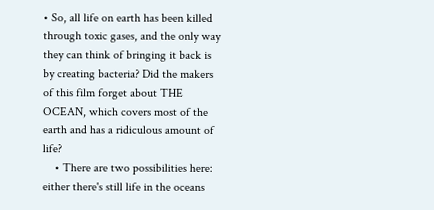• So, all life on earth has been killed through toxic gases, and the only way they can think of bringing it back is by creating bacteria? Did the makers of this film forget about THE OCEAN, which covers most of the earth and has a ridiculous amount of life?
    • There are two possibilities here: either there's still life in the oceans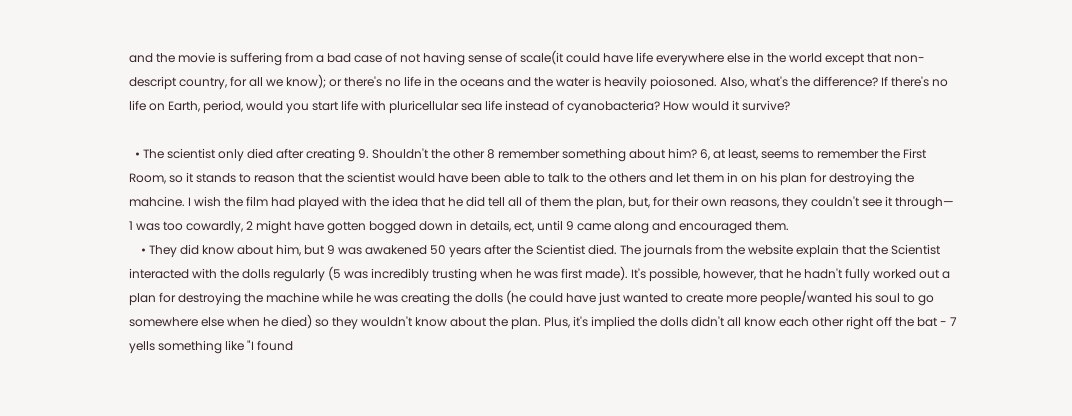and the movie is suffering from a bad case of not having sense of scale(it could have life everywhere else in the world except that non-descript country, for all we know); or there's no life in the oceans and the water is heavily poiosoned. Also, what's the difference? If there's no life on Earth, period, would you start life with pluricellular sea life instead of cyanobacteria? How would it survive?

  • The scientist only died after creating 9. Shouldn't the other 8 remember something about him? 6, at least, seems to remember the First Room, so it stands to reason that the scientist would have been able to talk to the others and let them in on his plan for destroying the mahcine. I wish the film had played with the idea that he did tell all of them the plan, but, for their own reasons, they couldn't see it through— 1 was too cowardly, 2 might have gotten bogged down in details, ect, until 9 came along and encouraged them.
    • They did know about him, but 9 was awakened 50 years after the Scientist died. The journals from the website explain that the Scientist interacted with the dolls regularly (5 was incredibly trusting when he was first made). It's possible, however, that he hadn't fully worked out a plan for destroying the machine while he was creating the dolls (he could have just wanted to create more people/wanted his soul to go somewhere else when he died) so they wouldn't know about the plan. Plus, it's implied the dolls didn't all know each other right off the bat - 7 yells something like "I found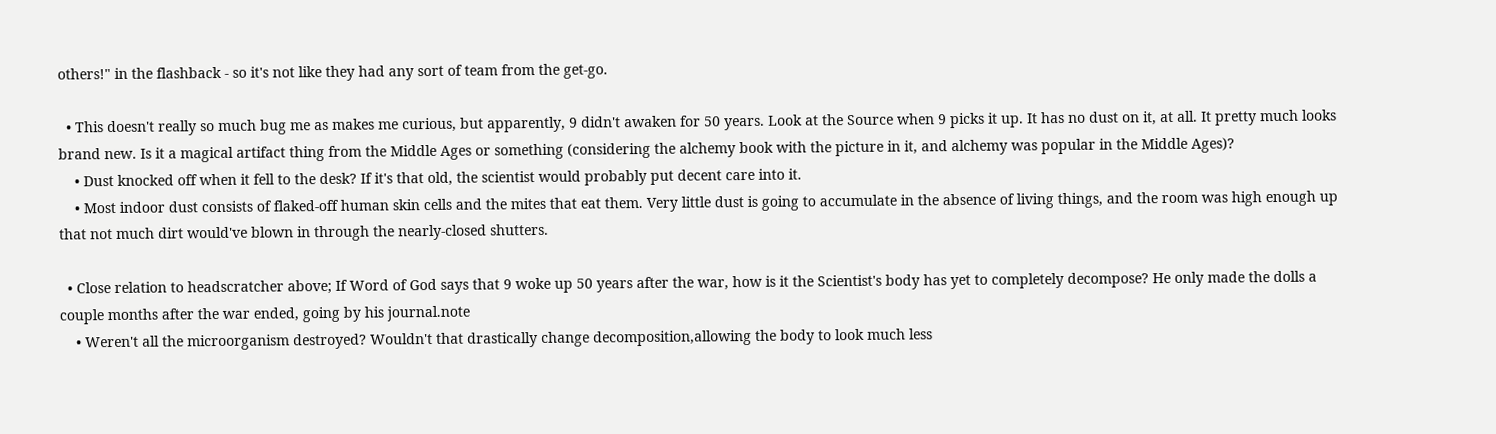others!" in the flashback - so it's not like they had any sort of team from the get-go.

  • This doesn't really so much bug me as makes me curious, but apparently, 9 didn't awaken for 50 years. Look at the Source when 9 picks it up. It has no dust on it, at all. It pretty much looks brand new. Is it a magical artifact thing from the Middle Ages or something (considering the alchemy book with the picture in it, and alchemy was popular in the Middle Ages)?
    • Dust knocked off when it fell to the desk? If it's that old, the scientist would probably put decent care into it.
    • Most indoor dust consists of flaked-off human skin cells and the mites that eat them. Very little dust is going to accumulate in the absence of living things, and the room was high enough up that not much dirt would've blown in through the nearly-closed shutters.

  • Close relation to headscratcher above; If Word of God says that 9 woke up 50 years after the war, how is it the Scientist's body has yet to completely decompose? He only made the dolls a couple months after the war ended, going by his journal.note
    • Weren't all the microorganism destroyed? Wouldn't that drastically change decomposition,allowing the body to look much less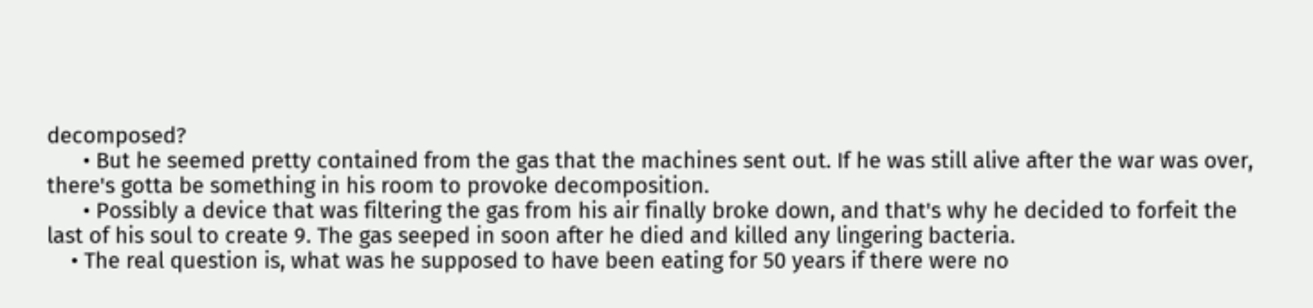decomposed?
      • But he seemed pretty contained from the gas that the machines sent out. If he was still alive after the war was over, there's gotta be something in his room to provoke decomposition.
      • Possibly a device that was filtering the gas from his air finally broke down, and that's why he decided to forfeit the last of his soul to create 9. The gas seeped in soon after he died and killed any lingering bacteria.
    • The real question is, what was he supposed to have been eating for 50 years if there were no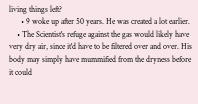living things left?
      • 9 woke up after 50 years. He was created a lot earlier.
    • The Scientist's refuge against the gas would likely have very dry air, since it'd have to be filtered over and over. His body may simply have mummified from the dryness before it could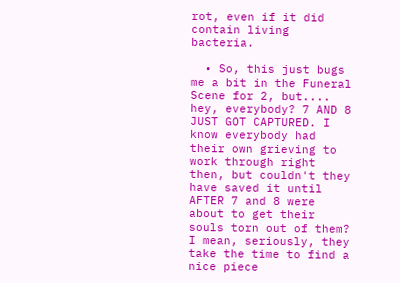rot, even if it did contain living bacteria.

  • So, this just bugs me a bit in the Funeral Scene for 2, but.... hey, everybody? 7 AND 8 JUST GOT CAPTURED. I know everybody had their own grieving to work through right then, but couldn't they have saved it until AFTER 7 and 8 were about to get their souls torn out of them? I mean, seriously, they take the time to find a nice piece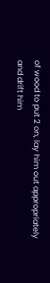of wood to put 2 on, lay him out appropriately and drift him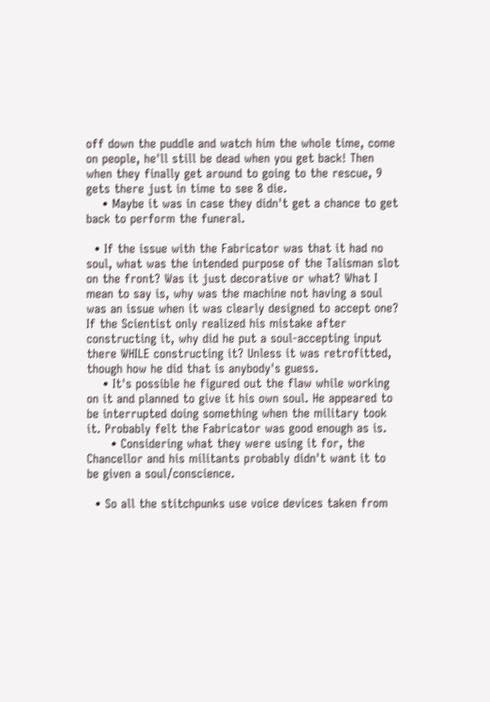off down the puddle and watch him the whole time, come on people, he'll still be dead when you get back! Then when they finally get around to going to the rescue, 9 gets there just in time to see 8 die.
    • Maybe it was in case they didn't get a chance to get back to perform the funeral.

  • If the issue with the Fabricator was that it had no soul, what was the intended purpose of the Talisman slot on the front? Was it just decorative or what? What I mean to say is, why was the machine not having a soul was an issue when it was clearly designed to accept one? If the Scientist only realized his mistake after constructing it, why did he put a soul-accepting input there WHILE constructing it? Unless it was retrofitted, though how he did that is anybody's guess.
    • It's possible he figured out the flaw while working on it and planned to give it his own soul. He appeared to be interrupted doing something when the military took it. Probably felt the Fabricator was good enough as is.
      • Considering what they were using it for, the Chancellor and his militants probably didn't want it to be given a soul/conscience.

  • So all the stitchpunks use voice devices taken from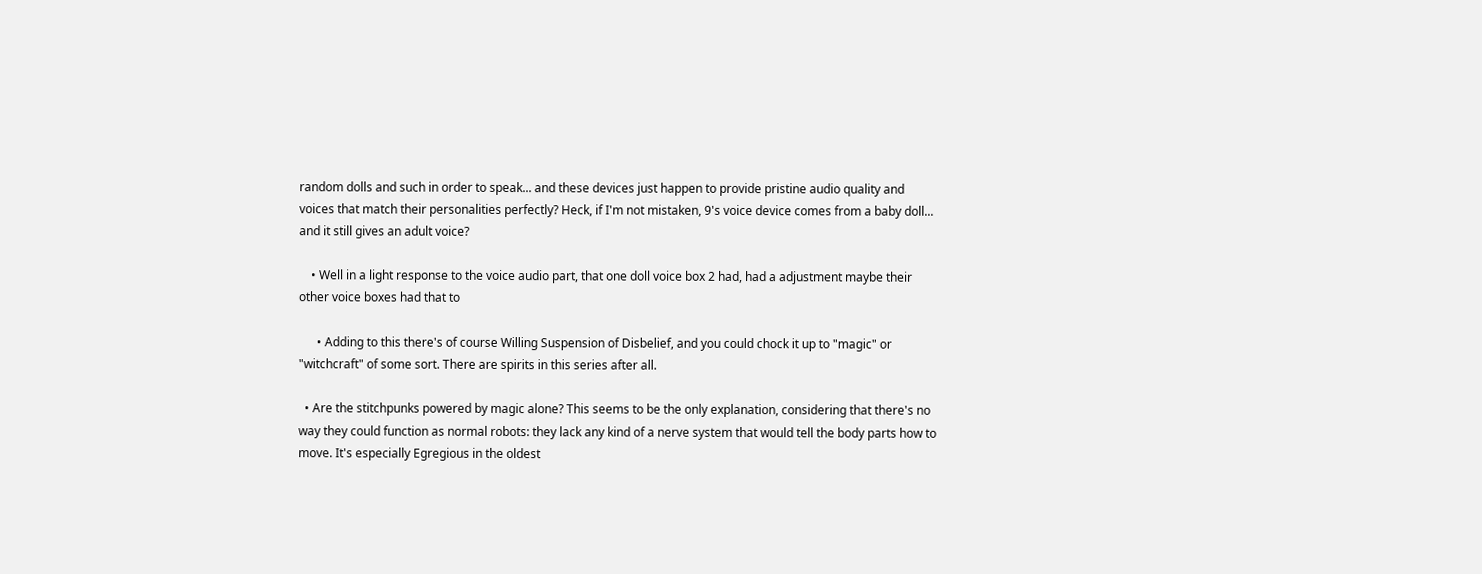random dolls and such in order to speak... and these devices just happen to provide pristine audio quality and voices that match their personalities perfectly? Heck, if I'm not mistaken, 9's voice device comes from a baby doll... and it still gives an adult voice?

    • Well in a light response to the voice audio part, that one doll voice box 2 had, had a adjustment maybe their other voice boxes had that to

      • Adding to this there's of course Willing Suspension of Disbelief, and you could chock it up to "magic" or "witchcraft" of some sort. There are spirits in this series after all.

  • Are the stitchpunks powered by magic alone? This seems to be the only explanation, considering that there's no way they could function as normal robots: they lack any kind of a nerve system that would tell the body parts how to move. It's especially Egregious in the oldest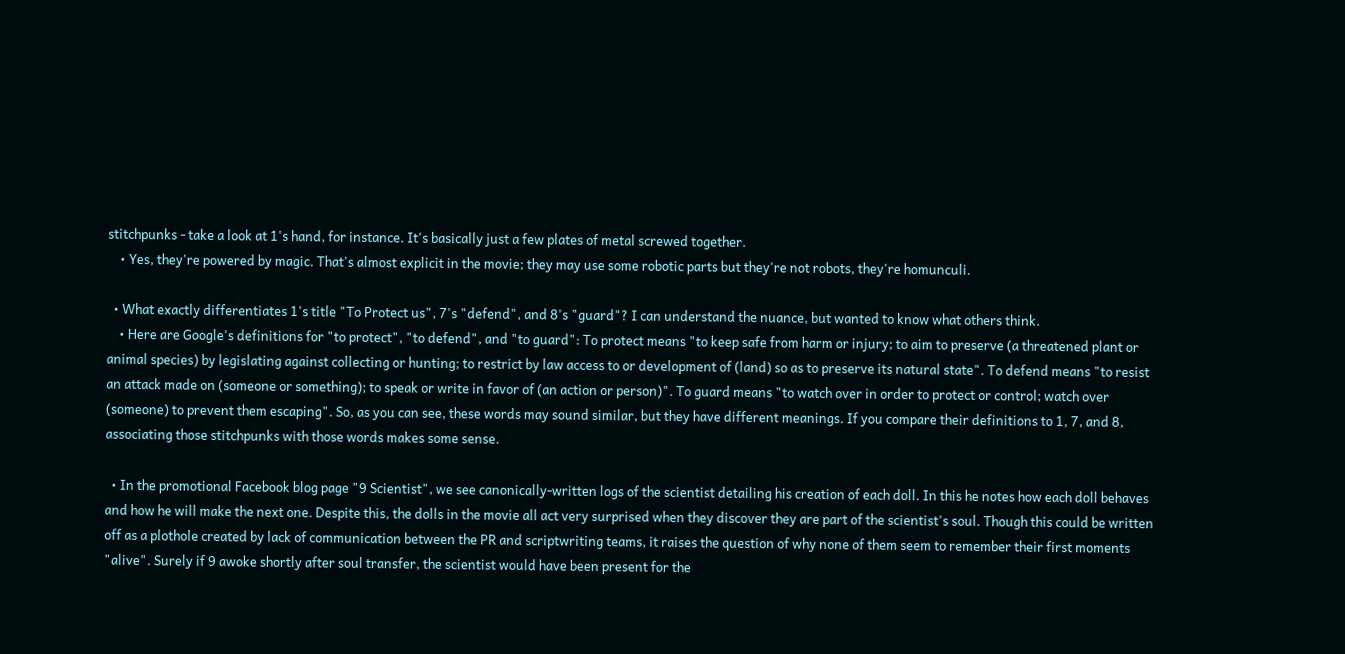stitchpunks - take a look at 1's hand, for instance. It's basically just a few plates of metal screwed together.
    • Yes, they're powered by magic. That's almost explicit in the movie; they may use some robotic parts but they're not robots, they're homunculi.

  • What exactly differentiates 1's title "To Protect us", 7's "defend", and 8's "guard"? I can understand the nuance, but wanted to know what others think.
    • Here are Google's definitions for "to protect", "to defend", and "to guard": To protect means "to keep safe from harm or injury; to aim to preserve (a threatened plant or animal species) by legislating against collecting or hunting; to restrict by law access to or development of (land) so as to preserve its natural state". To defend means "to resist an attack made on (someone or something); to speak or write in favor of (an action or person)". To guard means "to watch over in order to protect or control; watch over (someone) to prevent them escaping". So, as you can see, these words may sound similar, but they have different meanings. If you compare their definitions to 1, 7, and 8, associating those stitchpunks with those words makes some sense.

  • In the promotional Facebook blog page "9 Scientist", we see canonically-written logs of the scientist detailing his creation of each doll. In this he notes how each doll behaves and how he will make the next one. Despite this, the dolls in the movie all act very surprised when they discover they are part of the scientist's soul. Though this could be written off as a plothole created by lack of communication between the PR and scriptwriting teams, it raises the question of why none of them seem to remember their first moments "alive". Surely if 9 awoke shortly after soul transfer, the scientist would have been present for the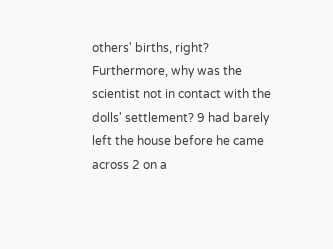others' births, right? Furthermore, why was the scientist not in contact with the dolls' settlement? 9 had barely left the house before he came across 2 on a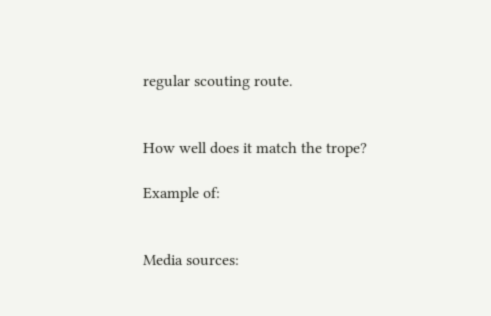regular scouting route.


How well does it match the trope?

Example of:


Media sources: